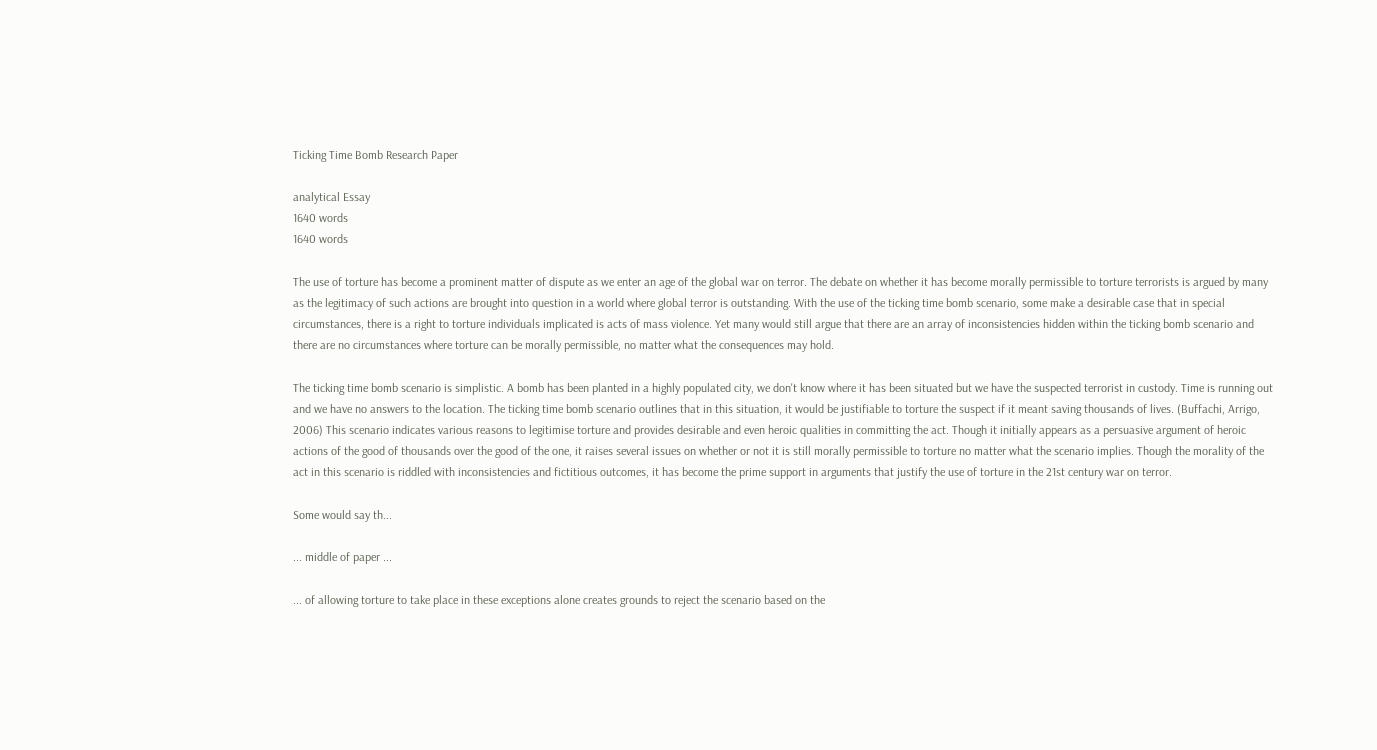Ticking Time Bomb Research Paper

analytical Essay
1640 words
1640 words

The use of torture has become a prominent matter of dispute as we enter an age of the global war on terror. The debate on whether it has become morally permissible to torture terrorists is argued by many as the legitimacy of such actions are brought into question in a world where global terror is outstanding. With the use of the ticking time bomb scenario, some make a desirable case that in special circumstances, there is a right to torture individuals implicated is acts of mass violence. Yet many would still argue that there are an array of inconsistencies hidden within the ticking bomb scenario and there are no circumstances where torture can be morally permissible, no matter what the consequences may hold.

The ticking time bomb scenario is simplistic. A bomb has been planted in a highly populated city, we don't know where it has been situated but we have the suspected terrorist in custody. Time is running out and we have no answers to the location. The ticking time bomb scenario outlines that in this situation, it would be justifiable to torture the suspect if it meant saving thousands of lives. (Buffachi, Arrigo, 2006) This scenario indicates various reasons to legitimise torture and provides desirable and even heroic qualities in committing the act. Though it initially appears as a persuasive argument of heroic actions of the good of thousands over the good of the one, it raises several issues on whether or not it is still morally permissible to torture no matter what the scenario implies. Though the morality of the act in this scenario is riddled with inconsistencies and fictitious outcomes, it has become the prime support in arguments that justify the use of torture in the 21st century war on terror.

Some would say th...

... middle of paper ...

... of allowing torture to take place in these exceptions alone creates grounds to reject the scenario based on the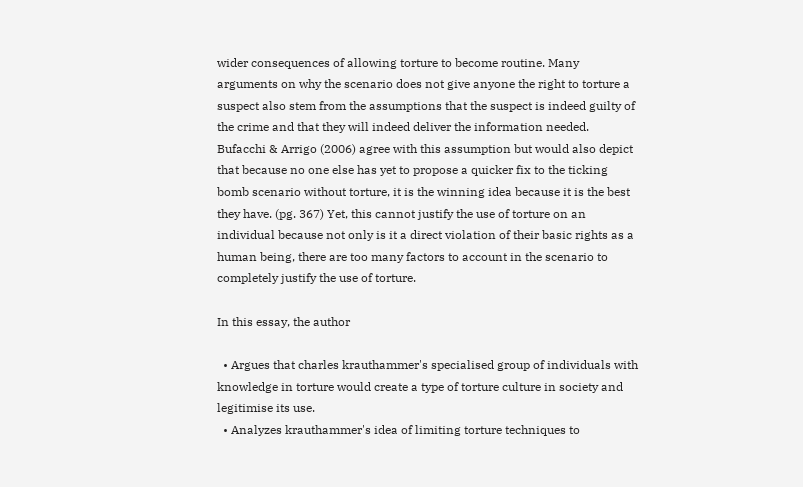wider consequences of allowing torture to become routine. Many arguments on why the scenario does not give anyone the right to torture a suspect also stem from the assumptions that the suspect is indeed guilty of the crime and that they will indeed deliver the information needed. Bufacchi & Arrigo (2006) agree with this assumption but would also depict that because no one else has yet to propose a quicker fix to the ticking bomb scenario without torture, it is the winning idea because it is the best they have. (pg. 367) Yet, this cannot justify the use of torture on an individual because not only is it a direct violation of their basic rights as a human being, there are too many factors to account in the scenario to completely justify the use of torture.

In this essay, the author

  • Argues that charles krauthammer's specialised group of individuals with knowledge in torture would create a type of torture culture in society and legitimise its use.
  • Analyzes krauthammer's idea of limiting torture techniques to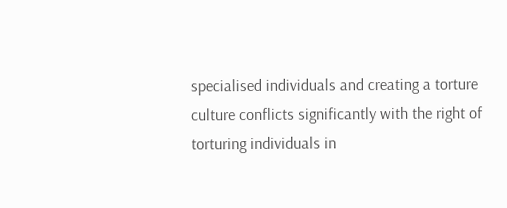specialised individuals and creating a torture culture conflicts significantly with the right of torturing individuals in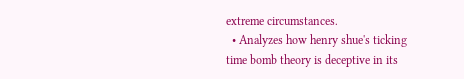extreme circumstances.
  • Analyzes how henry shue's ticking time bomb theory is deceptive in its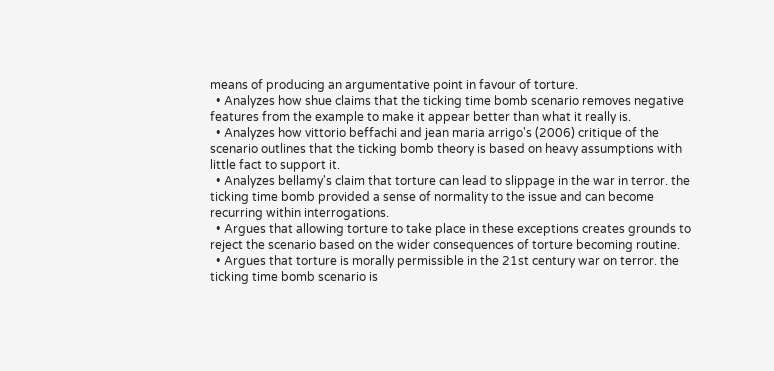means of producing an argumentative point in favour of torture.
  • Analyzes how shue claims that the ticking time bomb scenario removes negative features from the example to make it appear better than what it really is.
  • Analyzes how vittorio beffachi and jean maria arrigo's (2006) critique of the scenario outlines that the ticking bomb theory is based on heavy assumptions with little fact to support it.
  • Analyzes bellamy's claim that torture can lead to slippage in the war in terror. the ticking time bomb provided a sense of normality to the issue and can become recurring within interrogations.
  • Argues that allowing torture to take place in these exceptions creates grounds to reject the scenario based on the wider consequences of torture becoming routine.
  • Argues that torture is morally permissible in the 21st century war on terror. the ticking time bomb scenario is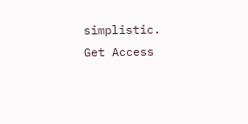simplistic.
Get Access